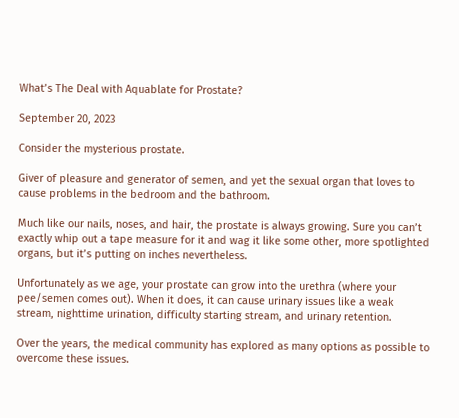What’s The Deal with Aquablate for Prostate?

September 20, 2023

Consider the mysterious prostate.

Giver of pleasure and generator of semen, and yet the sexual organ that loves to cause problems in the bedroom and the bathroom.

Much like our nails, noses, and hair, the prostate is always growing. Sure you can’t exactly whip out a tape measure for it and wag it like some other, more spotlighted organs, but it’s putting on inches nevertheless.

Unfortunately as we age, your prostate can grow into the urethra (where your pee/semen comes out). When it does, it can cause urinary issues like a weak stream, nighttime urination, difficulty starting stream, and urinary retention.

Over the years, the medical community has explored as many options as possible to overcome these issues.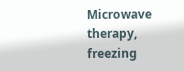Microwave therapy, freezing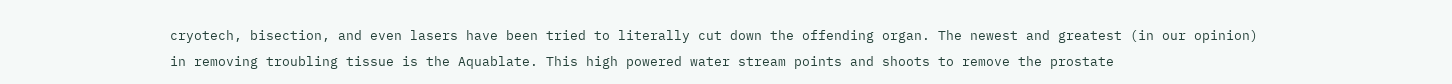cryotech, bisection, and even lasers have been tried to literally cut down the offending organ. The newest and greatest (in our opinion) in removing troubling tissue is the Aquablate. This high powered water stream points and shoots to remove the prostate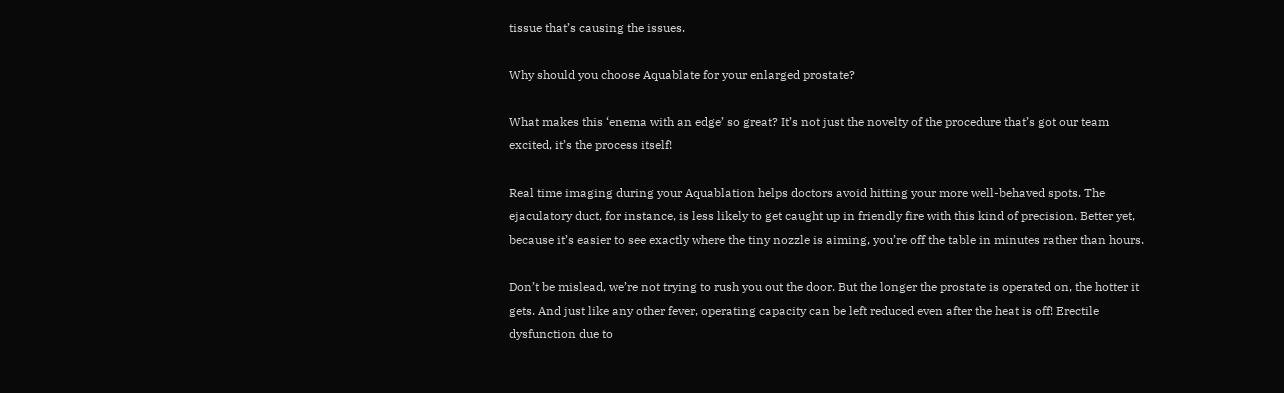tissue that’s causing the issues.

Why should you choose Aquablate for your enlarged prostate?

What makes this ‘enema with an edge’ so great? It’s not just the novelty of the procedure that’s got our team excited, it’s the process itself!

Real time imaging during your Aquablation helps doctors avoid hitting your more well-behaved spots. The ejaculatory duct, for instance, is less likely to get caught up in friendly fire with this kind of precision. Better yet, because it’s easier to see exactly where the tiny nozzle is aiming, you’re off the table in minutes rather than hours.

Don’t be mislead, we’re not trying to rush you out the door. But the longer the prostate is operated on, the hotter it gets. And just like any other fever, operating capacity can be left reduced even after the heat is off! Erectile dysfunction due to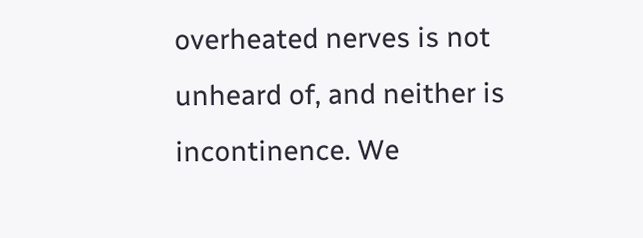overheated nerves is not unheard of, and neither is incontinence. We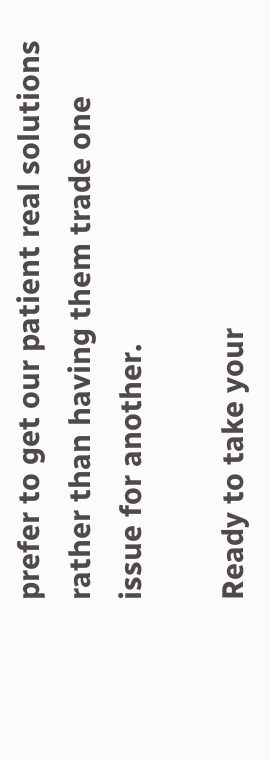prefer to get our patient real solutions rather than having them trade one issue for another.

Ready to take your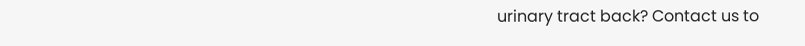urinary tract back? Contact us to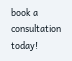book a consultation today!